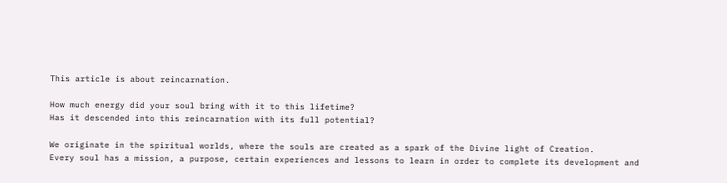This article is about reincarnation.

How much energy did your soul bring with it to this lifetime?
Has it descended into this reincarnation with its full potential?

We originate in the spiritual worlds, where the souls are created as a spark of the Divine light of Creation.
Every soul has a mission, a purpose, certain experiences and lessons to learn in order to complete its development and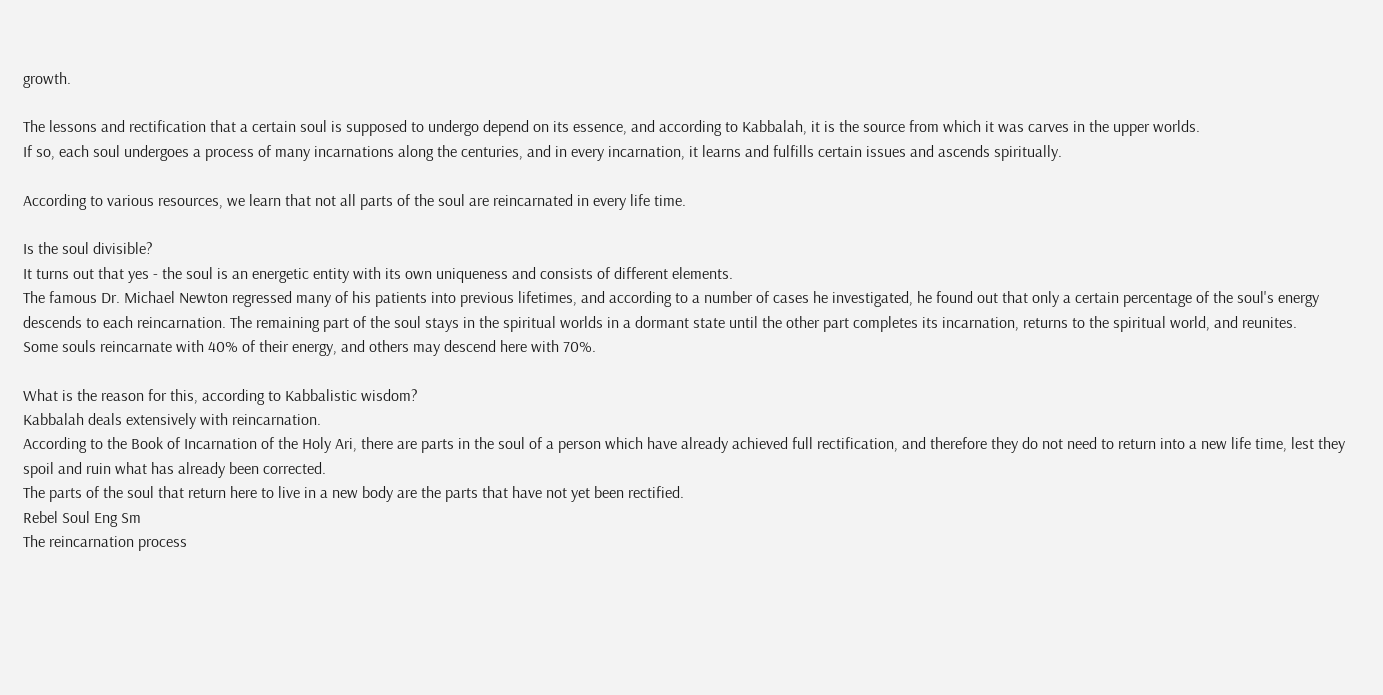growth.

The lessons and rectification that a certain soul is supposed to undergo depend on its essence, and according to Kabbalah, it is the source from which it was carves in the upper worlds.
If so, each soul undergoes a process of many incarnations along the centuries, and in every incarnation, it learns and fulfills certain issues and ascends spiritually.

According to various resources, we learn that not all parts of the soul are reincarnated in every life time.

Is the soul divisible?
It turns out that yes - the soul is an energetic entity with its own uniqueness and consists of different elements.
The famous Dr. Michael Newton regressed many of his patients into previous lifetimes, and according to a number of cases he investigated, he found out that only a certain percentage of the soul's energy descends to each reincarnation. The remaining part of the soul stays in the spiritual worlds in a dormant state until the other part completes its incarnation, returns to the spiritual world, and reunites.
Some souls reincarnate with 40% of their energy, and others may descend here with 70%.

What is the reason for this, according to Kabbalistic wisdom?
Kabbalah deals extensively with reincarnation.
According to the Book of Incarnation of the Holy Ari, there are parts in the soul of a person which have already achieved full rectification, and therefore they do not need to return into a new life time, lest they spoil and ruin what has already been corrected.
The parts of the soul that return here to live in a new body are the parts that have not yet been rectified.
Rebel Soul Eng Sm
The reincarnation process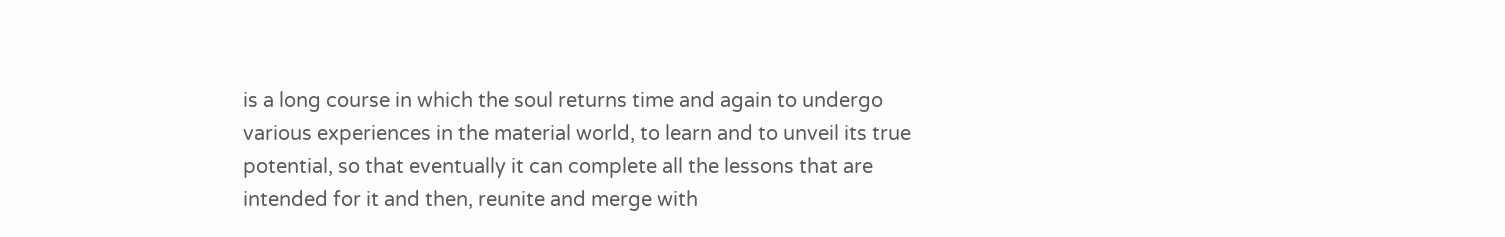is a long course in which the soul returns time and again to undergo various experiences in the material world, to learn and to unveil its true potential, so that eventually it can complete all the lessons that are intended for it and then, reunite and merge with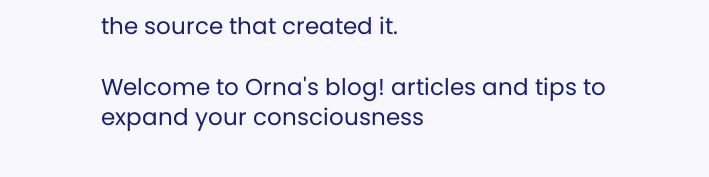the source that created it.

Welcome to Orna's blog! articles and tips to expand your consciousness